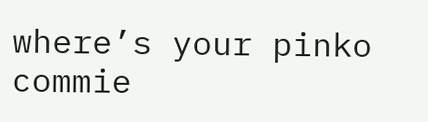where’s your pinko commie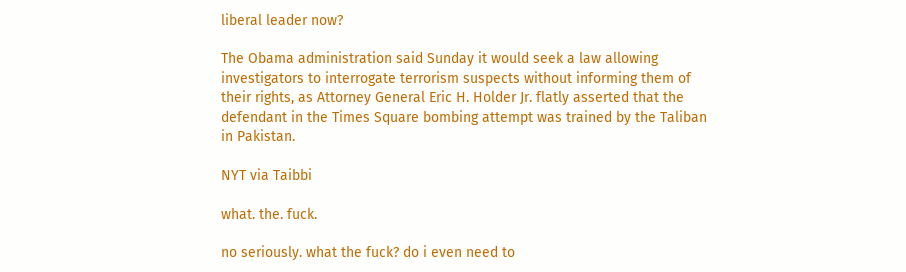liberal leader now?

The Obama administration said Sunday it would seek a law allowing investigators to interrogate terrorism suspects without informing them of their rights, as Attorney General Eric H. Holder Jr. flatly asserted that the defendant in the Times Square bombing attempt was trained by the Taliban in Pakistan.

NYT via Taibbi

what. the. fuck.

no seriously. what the fuck? do i even need to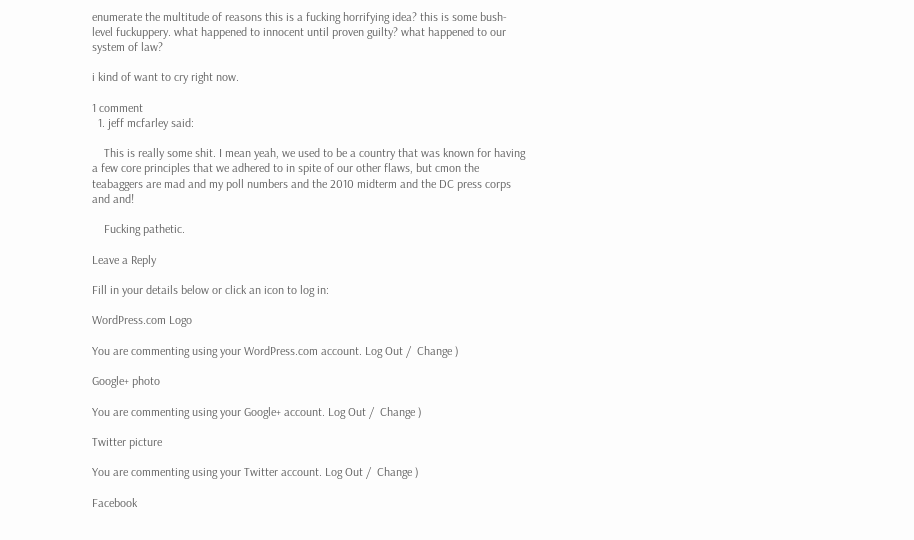enumerate the multitude of reasons this is a fucking horrifying idea? this is some bush-level fuckuppery. what happened to innocent until proven guilty? what happened to our system of law?

i kind of want to cry right now.

1 comment
  1. jeff mcfarley said:

    This is really some shit. I mean yeah, we used to be a country that was known for having a few core principles that we adhered to in spite of our other flaws, but cmon the teabaggers are mad and my poll numbers and the 2010 midterm and the DC press corps and and!

    Fucking pathetic.

Leave a Reply

Fill in your details below or click an icon to log in:

WordPress.com Logo

You are commenting using your WordPress.com account. Log Out /  Change )

Google+ photo

You are commenting using your Google+ account. Log Out /  Change )

Twitter picture

You are commenting using your Twitter account. Log Out /  Change )

Facebook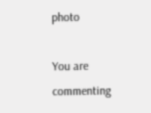photo

You are commenting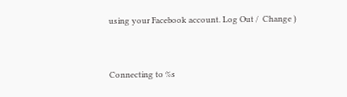using your Facebook account. Log Out /  Change )


Connecting to %s